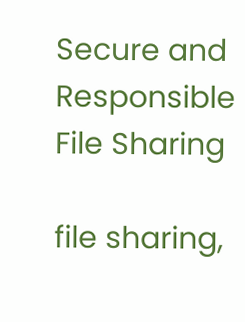Secure and Responsible File Sharing

file sharing,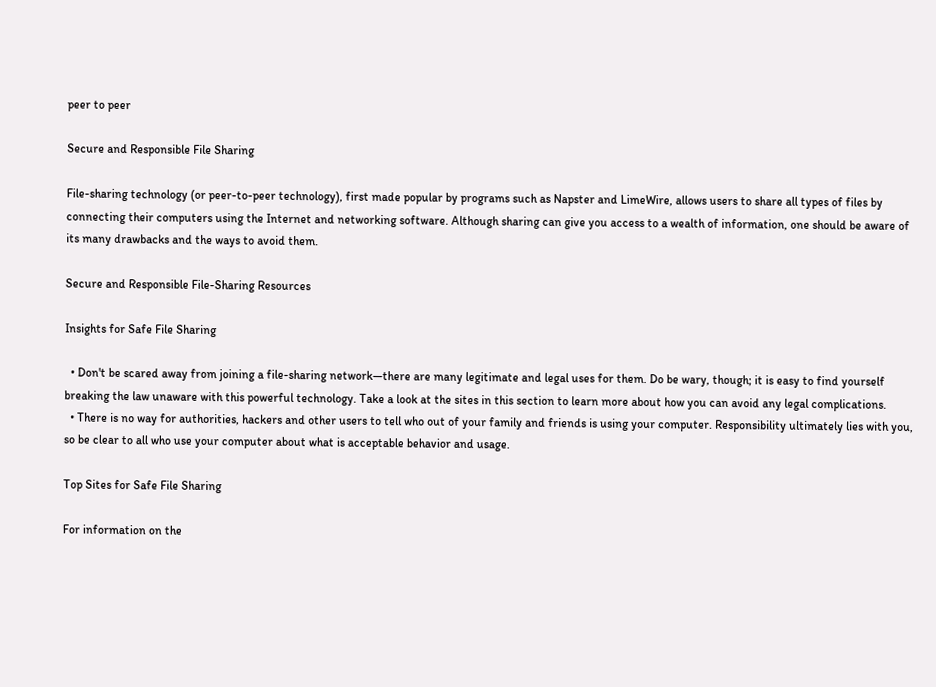peer to peer

Secure and Responsible File Sharing

File-sharing technology (or peer-to-peer technology), first made popular by programs such as Napster and LimeWire, allows users to share all types of files by connecting their computers using the Internet and networking software. Although sharing can give you access to a wealth of information, one should be aware of its many drawbacks and the ways to avoid them.

Secure and Responsible File-Sharing Resources

Insights for Safe File Sharing

  • Don't be scared away from joining a file-sharing network—there are many legitimate and legal uses for them. Do be wary, though; it is easy to find yourself breaking the law unaware with this powerful technology. Take a look at the sites in this section to learn more about how you can avoid any legal complications.
  • There is no way for authorities, hackers and other users to tell who out of your family and friends is using your computer. Responsibility ultimately lies with you, so be clear to all who use your computer about what is acceptable behavior and usage.

Top Sites for Safe File Sharing

For information on the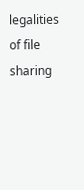legalities of file sharing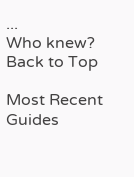...
Who knew?
Back to Top

Most Recent Guides